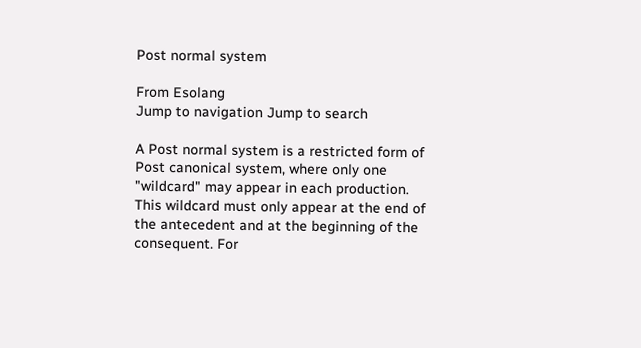Post normal system

From Esolang
Jump to navigation Jump to search

A Post normal system is a restricted form of Post canonical system, where only one "wildcard" may appear in each production. This wildcard must only appear at the end of the antecedent and at the beginning of the consequent. For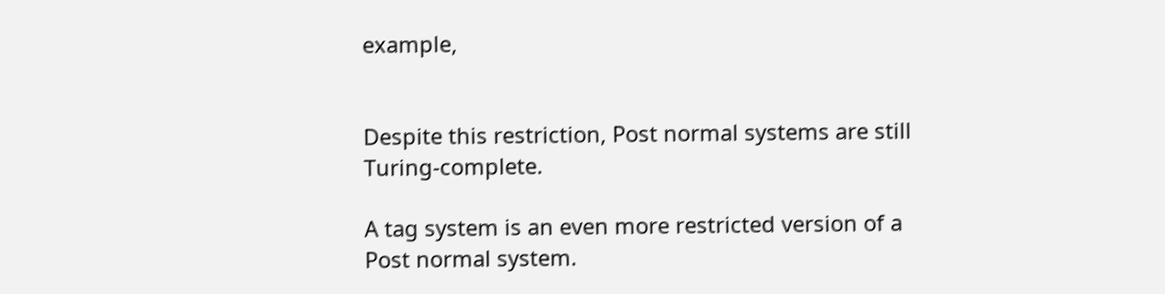example,


Despite this restriction, Post normal systems are still Turing-complete.

A tag system is an even more restricted version of a Post normal system.